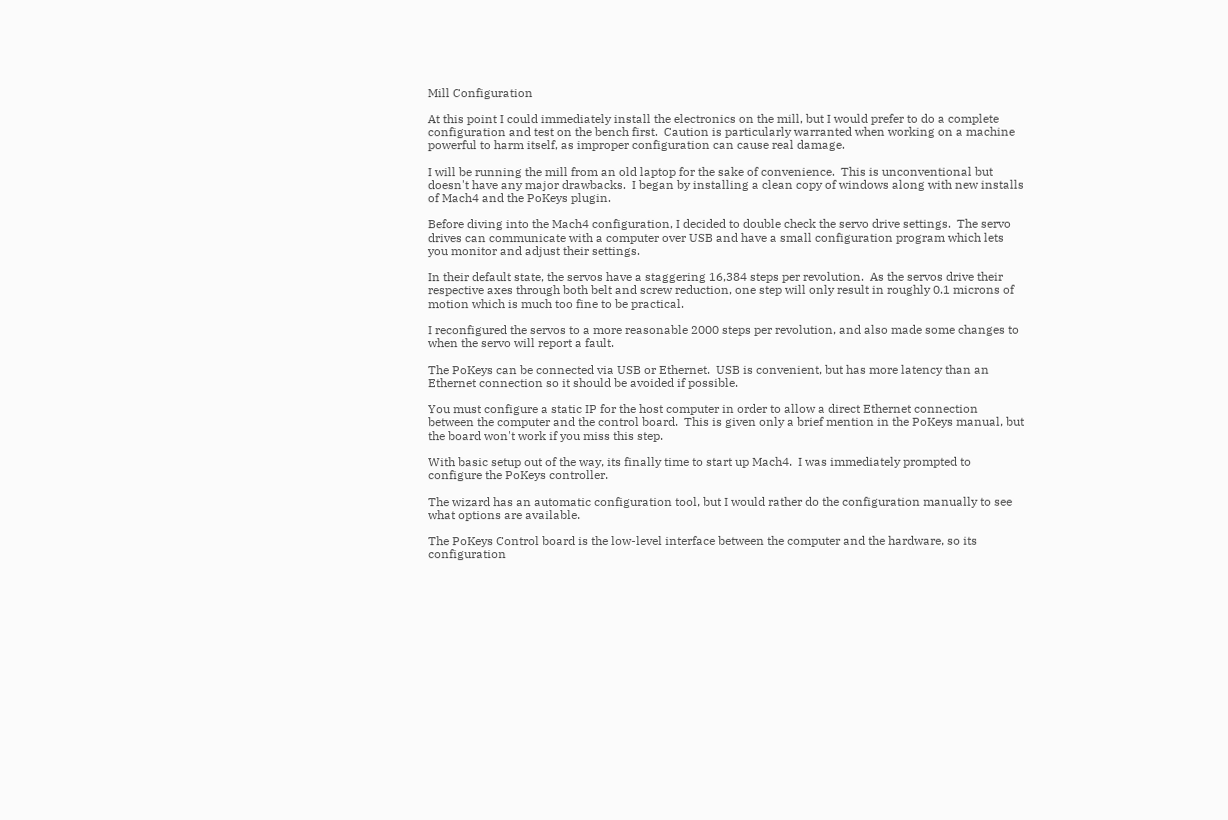Mill Configuration

At this point I could immediately install the electronics on the mill, but I would prefer to do a complete configuration and test on the bench first.  Caution is particularly warranted when working on a machine powerful to harm itself, as improper configuration can cause real damage.

I will be running the mill from an old laptop for the sake of convenience.  This is unconventional but doesn't have any major drawbacks.  I began by installing a clean copy of windows along with new installs of Mach4 and the PoKeys plugin.

Before diving into the Mach4 configuration, I decided to double check the servo drive settings.  The servo drives can communicate with a computer over USB and have a small configuration program which lets you monitor and adjust their settings.

In their default state, the servos have a staggering 16,384 steps per revolution.  As the servos drive their respective axes through both belt and screw reduction, one step will only result in roughly 0.1 microns of motion which is much too fine to be practical.

I reconfigured the servos to a more reasonable 2000 steps per revolution, and also made some changes to when the servo will report a fault.

The PoKeys can be connected via USB or Ethernet.  USB is convenient, but has more latency than an Ethernet connection so it should be avoided if possible.

You must configure a static IP for the host computer in order to allow a direct Ethernet connection between the computer and the control board.  This is given only a brief mention in the PoKeys manual, but the board won't work if you miss this step.

With basic setup out of the way, its finally time to start up Mach4.  I was immediately prompted to configure the PoKeys controller.

The wizard has an automatic configuration tool, but I would rather do the configuration manually to see what options are available.

The PoKeys Control board is the low-level interface between the computer and the hardware, so its configuration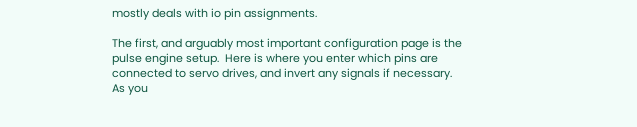mostly deals with io pin assignments.

The first, and arguably most important configuration page is the pulse engine setup.  Here is where you enter which pins are connected to servo drives, and invert any signals if necessary.  As you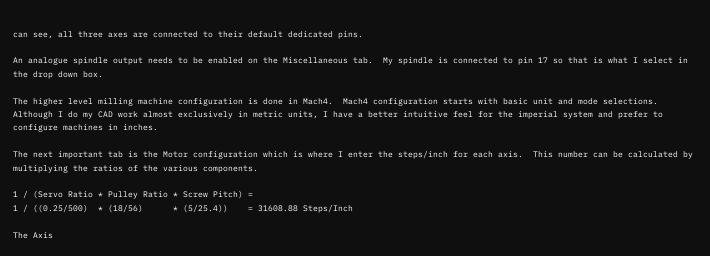can see, all three axes are connected to their default dedicated pins.

An analogue spindle output needs to be enabled on the Miscellaneous tab.  My spindle is connected to pin 17 so that is what I select in the drop down box.

The higher level milling machine configuration is done in Mach4.  Mach4 configuration starts with basic unit and mode selections.  Although I do my CAD work almost exclusively in metric units, I have a better intuitive feel for the imperial system and prefer to configure machines in inches.

The next important tab is the Motor configuration which is where I enter the steps/inch for each axis.  This number can be calculated by multiplying the ratios of the various components.

1 / (Servo Ratio * Pulley Ratio * Screw Pitch) =
1 / ((0.25/500)  * (18/56)      * (5/25.4))    = 31608.88 Steps/Inch

The Axis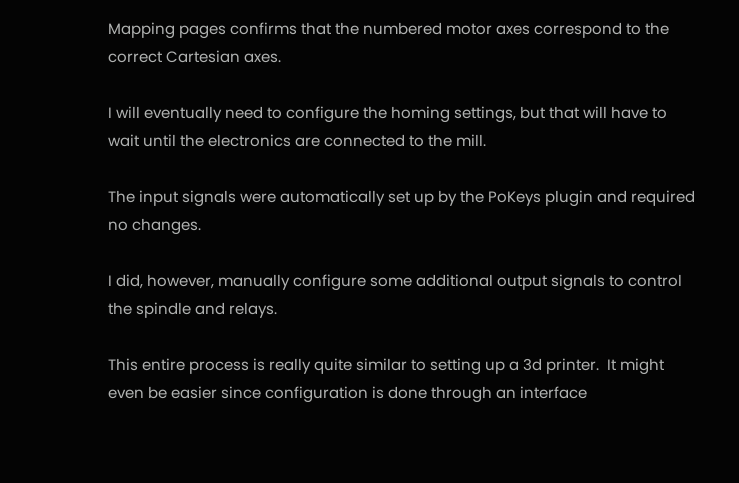Mapping pages confirms that the numbered motor axes correspond to the correct Cartesian axes.

I will eventually need to configure the homing settings, but that will have to wait until the electronics are connected to the mill.

The input signals were automatically set up by the PoKeys plugin and required no changes.

I did, however, manually configure some additional output signals to control the spindle and relays.

This entire process is really quite similar to setting up a 3d printer.  It might even be easier since configuration is done through an interface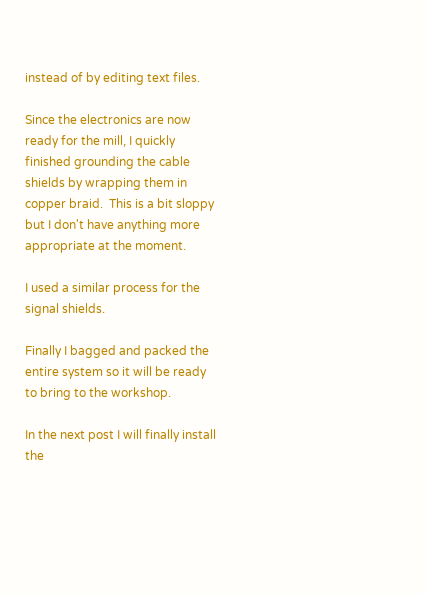instead of by editing text files.

Since the electronics are now ready for the mill, I quickly finished grounding the cable shields by wrapping them in copper braid.  This is a bit sloppy but I don't have anything more appropriate at the moment.

I used a similar process for the signal shields.

Finally I bagged and packed the entire system so it will be ready to bring to the workshop.

In the next post I will finally install the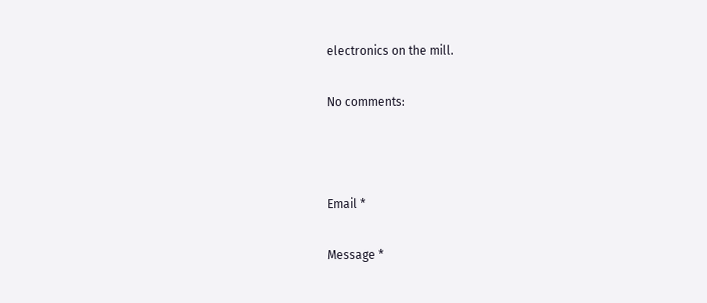electronics on the mill.

No comments:



Email *

Message *